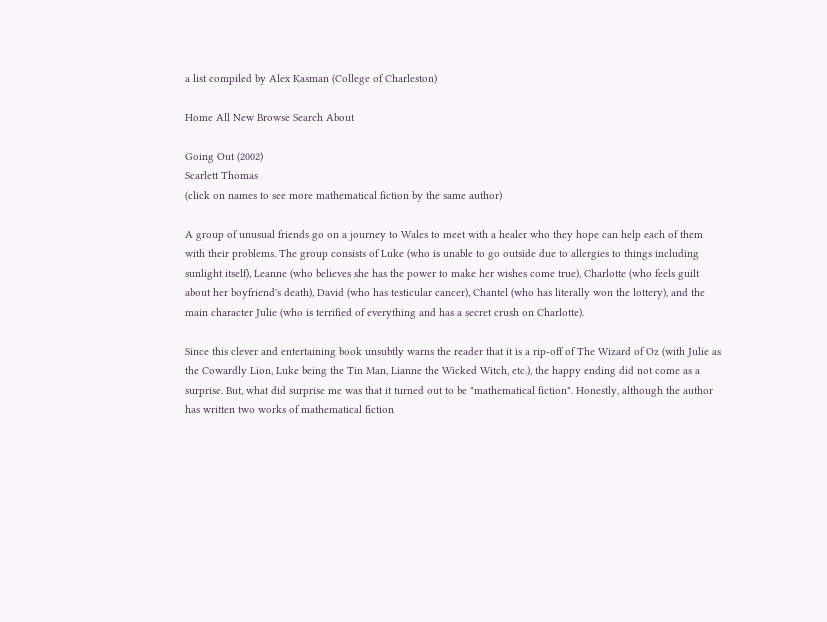a list compiled by Alex Kasman (College of Charleston)

Home All New Browse Search About

Going Out (2002)
Scarlett Thomas
(click on names to see more mathematical fiction by the same author)

A group of unusual friends go on a journey to Wales to meet with a healer who they hope can help each of them with their problems. The group consists of Luke (who is unable to go outside due to allergies to things including sunlight itself), Leanne (who believes she has the power to make her wishes come true), Charlotte (who feels guilt about her boyfriend's death), David (who has testicular cancer), Chantel (who has literally won the lottery), and the main character Julie (who is terrified of everything and has a secret crush on Charlotte).

Since this clever and entertaining book unsubtly warns the reader that it is a rip-off of The Wizard of Oz (with Julie as the Cowardly Lion, Luke being the Tin Man, Lianne the Wicked Witch, etc.), the happy ending did not come as a surprise. But, what did surprise me was that it turned out to be "mathematical fiction". Honestly, although the author has written two works of mathematical fiction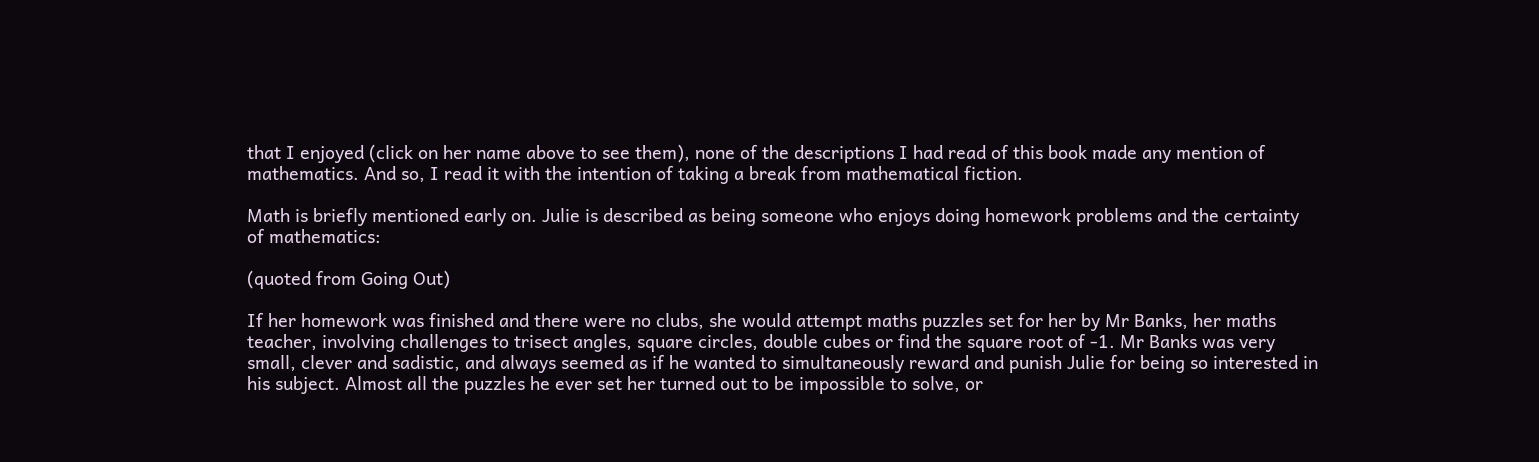that I enjoyed (click on her name above to see them), none of the descriptions I had read of this book made any mention of mathematics. And so, I read it with the intention of taking a break from mathematical fiction.

Math is briefly mentioned early on. Julie is described as being someone who enjoys doing homework problems and the certainty of mathematics:

(quoted from Going Out)

If her homework was finished and there were no clubs, she would attempt maths puzzles set for her by Mr Banks, her maths teacher, involving challenges to trisect angles, square circles, double cubes or find the square root of -1. Mr Banks was very small, clever and sadistic, and always seemed as if he wanted to simultaneously reward and punish Julie for being so interested in his subject. Almost all the puzzles he ever set her turned out to be impossible to solve, or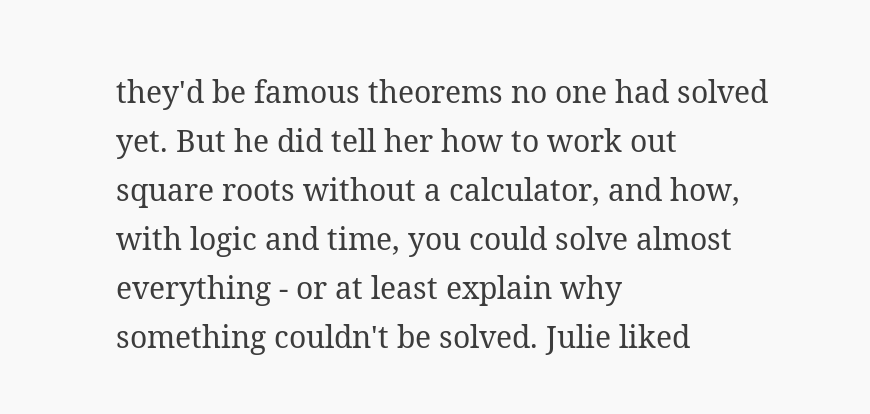they'd be famous theorems no one had solved yet. But he did tell her how to work out square roots without a calculator, and how, with logic and time, you could solve almost everything - or at least explain why something couldn't be solved. Julie liked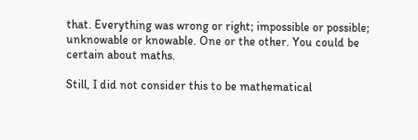that. Everything was wrong or right; impossible or possible; unknowable or knowable. One or the other. You could be certain about maths.

Still, I did not consider this to be mathematical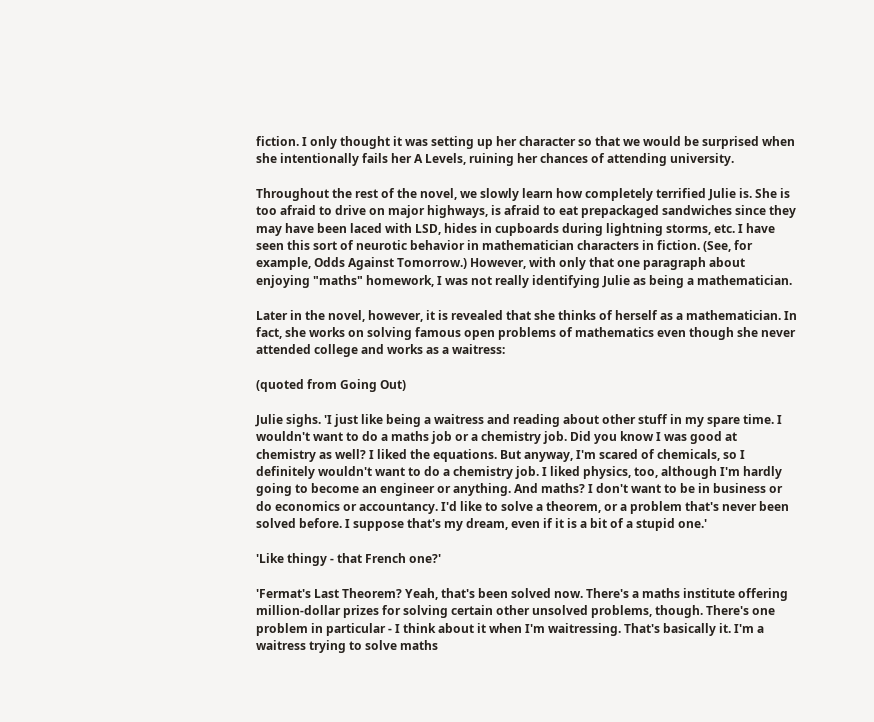fiction. I only thought it was setting up her character so that we would be surprised when she intentionally fails her A Levels, ruining her chances of attending university.

Throughout the rest of the novel, we slowly learn how completely terrified Julie is. She is too afraid to drive on major highways, is afraid to eat prepackaged sandwiches since they may have been laced with LSD, hides in cupboards during lightning storms, etc. I have seen this sort of neurotic behavior in mathematician characters in fiction. (See, for example, Odds Against Tomorrow.) However, with only that one paragraph about enjoying "maths" homework, I was not really identifying Julie as being a mathematician.

Later in the novel, however, it is revealed that she thinks of herself as a mathematician. In fact, she works on solving famous open problems of mathematics even though she never attended college and works as a waitress:

(quoted from Going Out)

Julie sighs. 'I just like being a waitress and reading about other stuff in my spare time. I wouldn't want to do a maths job or a chemistry job. Did you know I was good at chemistry as well? I liked the equations. But anyway, I'm scared of chemicals, so I definitely wouldn't want to do a chemistry job. I liked physics, too, although I'm hardly going to become an engineer or anything. And maths? I don't want to be in business or do economics or accountancy. I'd like to solve a theorem, or a problem that's never been solved before. I suppose that's my dream, even if it is a bit of a stupid one.'

'Like thingy - that French one?'

'Fermat's Last Theorem? Yeah, that's been solved now. There's a maths institute offering million-dollar prizes for solving certain other unsolved problems, though. There's one problem in particular - I think about it when I'm waitressing. That's basically it. I'm a waitress trying to solve maths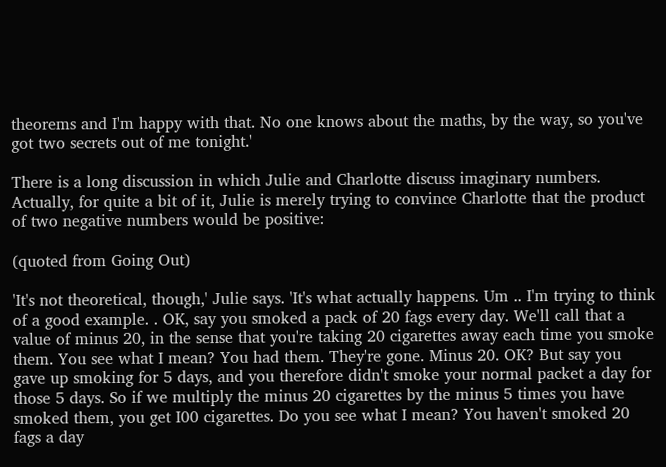theorems and I'm happy with that. No one knows about the maths, by the way, so you've got two secrets out of me tonight.'

There is a long discussion in which Julie and Charlotte discuss imaginary numbers. Actually, for quite a bit of it, Julie is merely trying to convince Charlotte that the product of two negative numbers would be positive:

(quoted from Going Out)

'It's not theoretical, though,' Julie says. 'It's what actually happens. Um .. I'm trying to think of a good example. . OK, say you smoked a pack of 20 fags every day. We'll call that a value of minus 20, in the sense that you're taking 20 cigarettes away each time you smoke them. You see what I mean? You had them. They're gone. Minus 20. OK? But say you gave up smoking for 5 days, and you therefore didn't smoke your normal packet a day for those 5 days. So if we multiply the minus 20 cigarettes by the minus 5 times you have smoked them, you get I00 cigarettes. Do you see what I mean? You haven't smoked 20 fags a day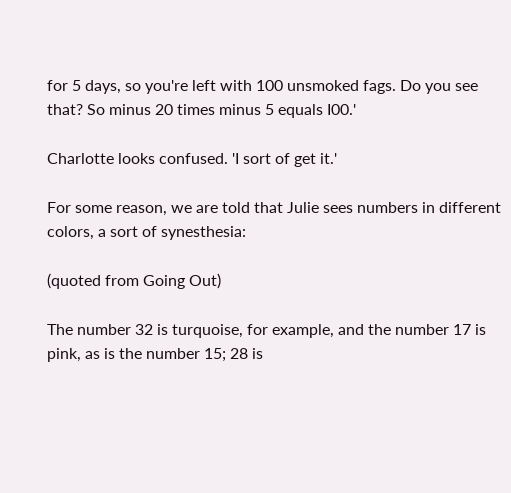for 5 days, so you're left with 100 unsmoked fags. Do you see that? So minus 20 times minus 5 equals I00.'

Charlotte looks confused. 'I sort of get it.'

For some reason, we are told that Julie sees numbers in different colors, a sort of synesthesia:

(quoted from Going Out)

The number 32 is turquoise, for example, and the number 17 is pink, as is the number 15; 28 is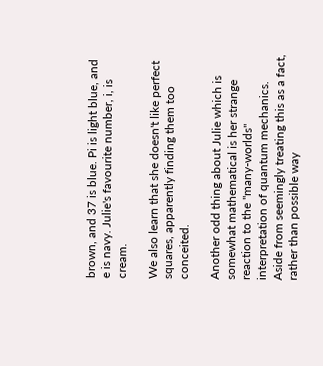brown, and 37 is blue. Pi is light blue, and e is navy. Julie's favourite number, i, is cream.

We also learn that she doesn't like perfect squares, apparently finding them too conceited.

Another odd thing about Julie which is somewhat mathematical is her strange reaction to the "many-worlds" interpretation of quantum mechanics. Aside from seemingly treating this as a fact, rather than possible way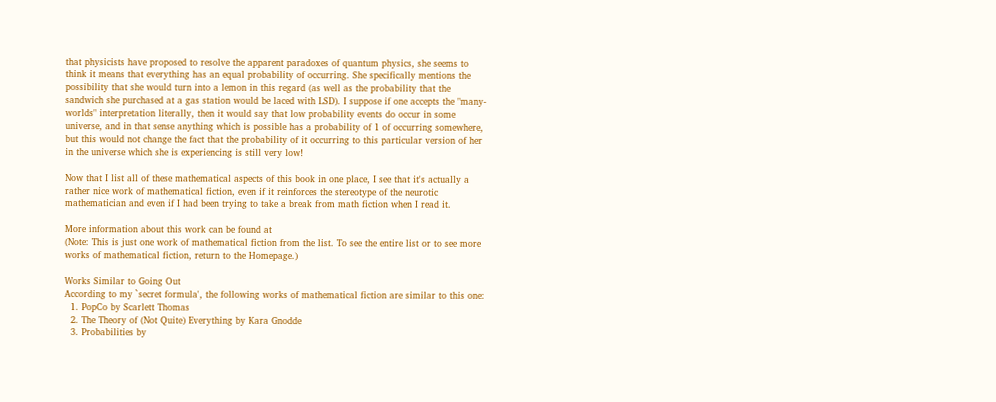that physicists have proposed to resolve the apparent paradoxes of quantum physics, she seems to think it means that everything has an equal probability of occurring. She specifically mentions the possibility that she would turn into a lemon in this regard (as well as the probability that the sandwich she purchased at a gas station would be laced with LSD). I suppose if one accepts the "many-worlds" interpretation literally, then it would say that low probability events do occur in some universe, and in that sense anything which is possible has a probability of 1 of occurring somewhere, but this would not change the fact that the probability of it occurring to this particular version of her in the universe which she is experiencing is still very low!

Now that I list all of these mathematical aspects of this book in one place, I see that it's actually a rather nice work of mathematical fiction, even if it reinforces the stereotype of the neurotic mathematician and even if I had been trying to take a break from math fiction when I read it.

More information about this work can be found at
(Note: This is just one work of mathematical fiction from the list. To see the entire list or to see more works of mathematical fiction, return to the Homepage.)

Works Similar to Going Out
According to my `secret formula', the following works of mathematical fiction are similar to this one:
  1. PopCo by Scarlett Thomas
  2. The Theory of (Not Quite) Everything by Kara Gnodde
  3. Probabilities by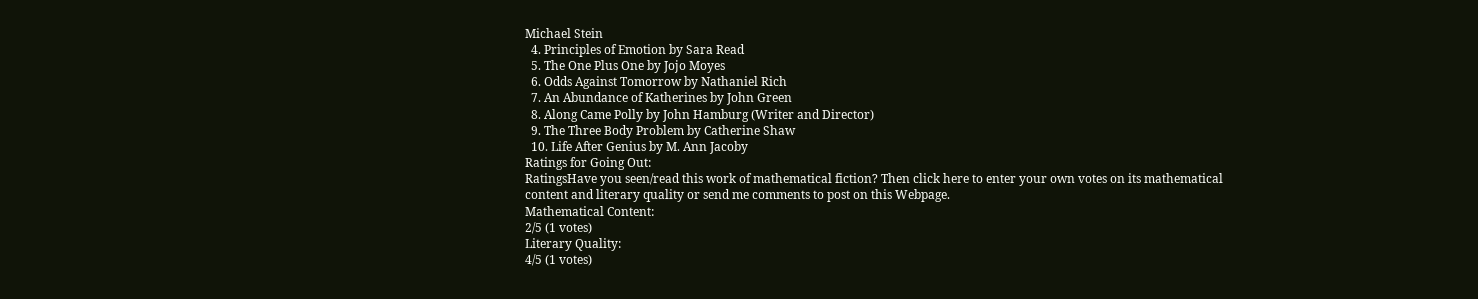Michael Stein
  4. Principles of Emotion by Sara Read
  5. The One Plus One by Jojo Moyes
  6. Odds Against Tomorrow by Nathaniel Rich
  7. An Abundance of Katherines by John Green
  8. Along Came Polly by John Hamburg (Writer and Director)
  9. The Three Body Problem by Catherine Shaw
  10. Life After Genius by M. Ann Jacoby
Ratings for Going Out:
RatingsHave you seen/read this work of mathematical fiction? Then click here to enter your own votes on its mathematical content and literary quality or send me comments to post on this Webpage.
Mathematical Content:
2/5 (1 votes)
Literary Quality:
4/5 (1 votes)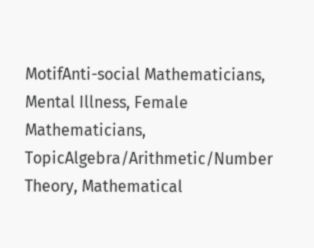MotifAnti-social Mathematicians, Mental Illness, Female Mathematicians,
TopicAlgebra/Arithmetic/Number Theory, Mathematical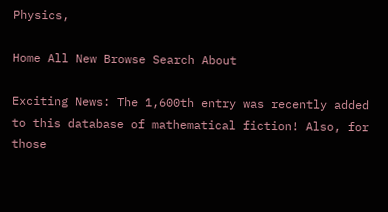Physics,

Home All New Browse Search About

Exciting News: The 1,600th entry was recently added to this database of mathematical fiction! Also, for those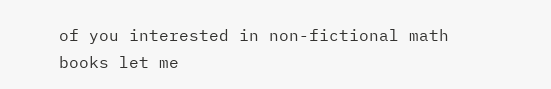of you interested in non-fictional math books let me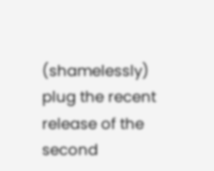(shamelessly) plug the recent release of the second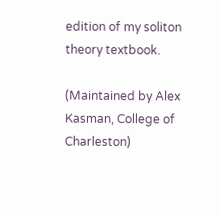edition of my soliton theory textbook.

(Maintained by Alex Kasman, College of Charleston)